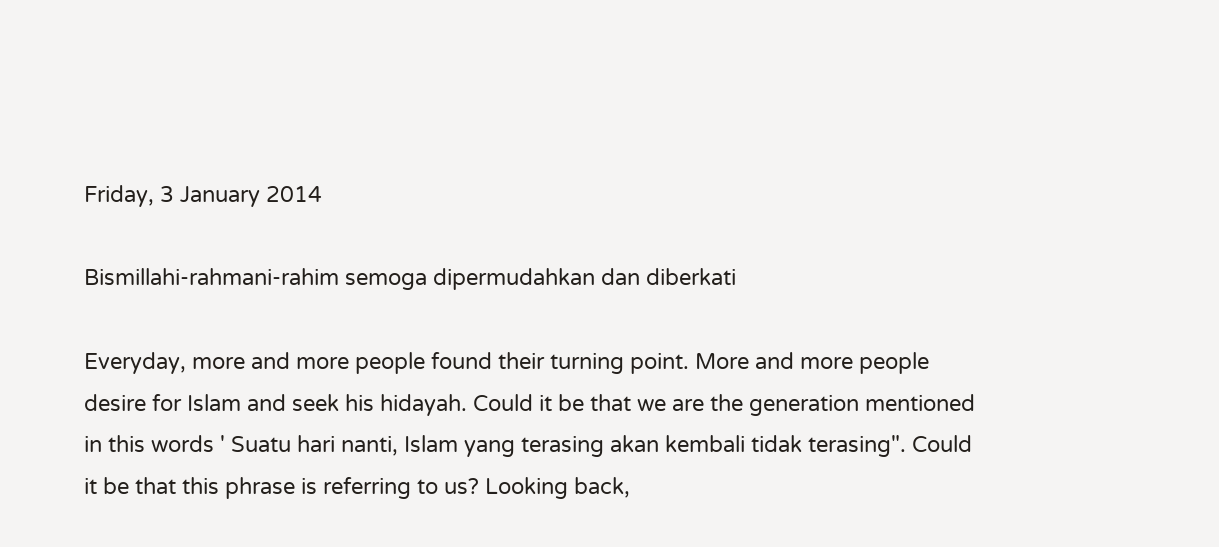Friday, 3 January 2014

Bismillahi-rahmani-rahim semoga dipermudahkan dan diberkati

Everyday, more and more people found their turning point. More and more people desire for Islam and seek his hidayah. Could it be that we are the generation mentioned in this words ' Suatu hari nanti, Islam yang terasing akan kembali tidak terasing". Could it be that this phrase is referring to us? Looking back,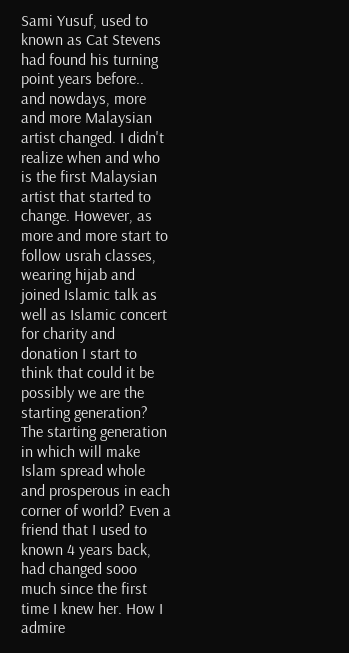Sami Yusuf, used to known as Cat Stevens had found his turning point years before.. and nowdays, more and more Malaysian artist changed. I didn't realize when and who is the first Malaysian artist that started to change. However, as more and more start to follow usrah classes, wearing hijab and joined Islamic talk as well as Islamic concert for charity and donation I start to think that could it be possibly we are the starting generation? The starting generation in which will make Islam spread whole and prosperous in each corner of world? Even a friend that I used to known 4 years back, had changed sooo much since the first time I knew her. How I admire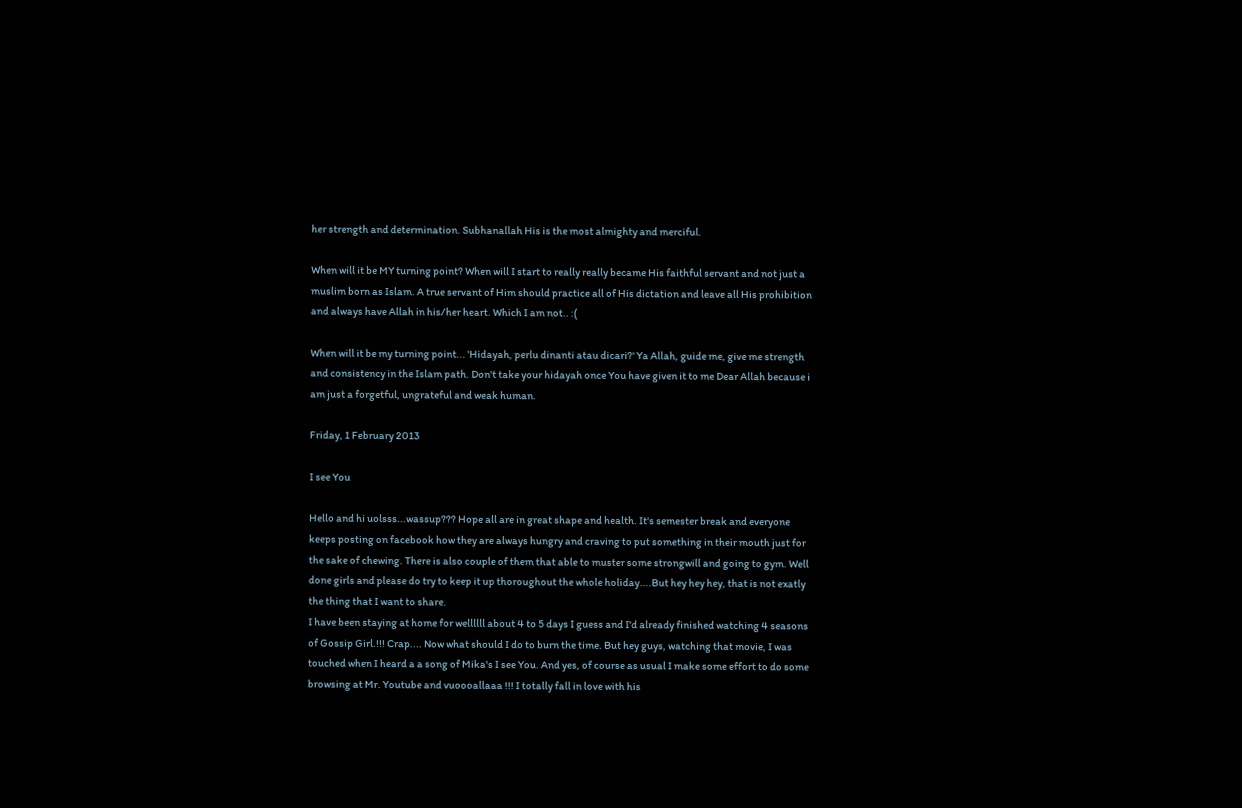her strength and determination. Subhanallah His is the most almighty and merciful.

When will it be MY turning point? When will I start to really really became His faithful servant and not just a muslim born as Islam. A true servant of Him should practice all of His dictation and leave all His prohibition and always have Allah in his/her heart. Which I am not.. :(

When will it be my turning point... 'Hidayah, perlu dinanti atau dicari?' Ya Allah, guide me, give me strength and consistency in the Islam path. Don't take your hidayah once You have given it to me Dear Allah because i am just a forgetful, ungrateful and weak human.

Friday, 1 February 2013

I see You

Hello and hi uolsss...wassup??? Hope all are in great shape and health. It's semester break and everyone keeps posting on facebook how they are always hungry and craving to put something in their mouth just for the sake of chewing. There is also couple of them that able to muster some strongwill and going to gym. Well done girls and please do try to keep it up thoroughout the whole holiday....But hey hey hey, that is not exatly the thing that I want to share.
I have been staying at home for wellllll about 4 to 5 days I guess and I'd already finished watching 4 seasons of Gossip Girl.!!! Crap.... Now what should I do to burn the time. But hey guys, watching that movie, I was touched when I heard a a song of Mika's I see You. And yes, of course as usual I make some effort to do some browsing at Mr. Youtube and vuoooallaaa !!! I totally fall in love with his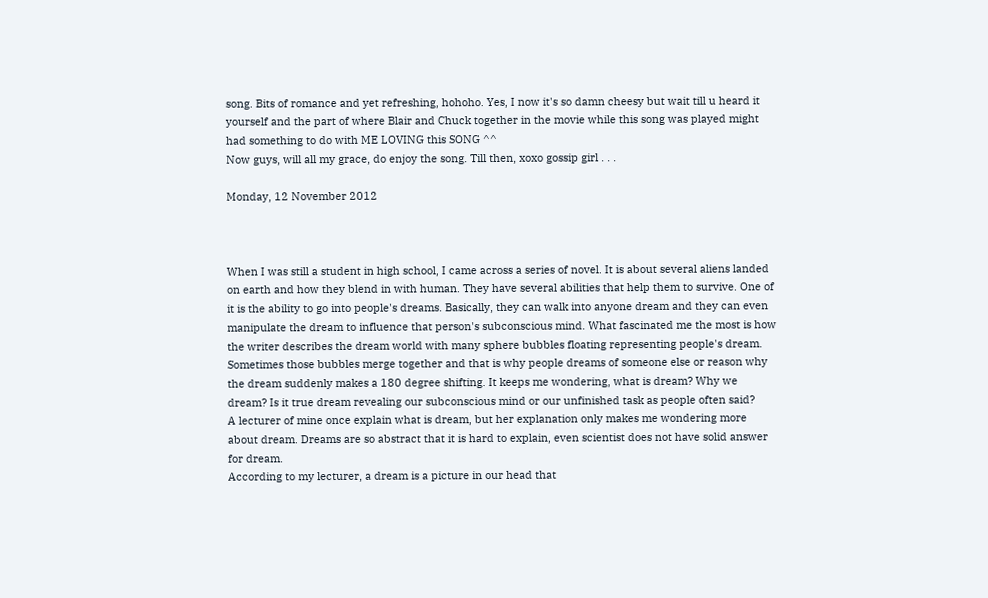song. Bits of romance and yet refreshing, hohoho. Yes, I now it's so damn cheesy but wait till u heard it yourself and the part of where Blair and Chuck together in the movie while this song was played might had something to do with ME LOVING this SONG ^^
Now guys, will all my grace, do enjoy the song. Till then, xoxo gossip girl . . .

Monday, 12 November 2012



When I was still a student in high school, I came across a series of novel. It is about several aliens landed on earth and how they blend in with human. They have several abilities that help them to survive. One of it is the ability to go into people's dreams. Basically, they can walk into anyone dream and they can even manipulate the dream to influence that person's subconscious mind. What fascinated me the most is how the writer describes the dream world with many sphere bubbles floating representing people's dream. Sometimes those bubbles merge together and that is why people dreams of someone else or reason why the dream suddenly makes a 180 degree shifting. It keeps me wondering, what is dream? Why we dream? Is it true dream revealing our subconscious mind or our unfinished task as people often said?
A lecturer of mine once explain what is dream, but her explanation only makes me wondering more about dream. Dreams are so abstract that it is hard to explain, even scientist does not have solid answer for dream.
According to my lecturer, a dream is a picture in our head that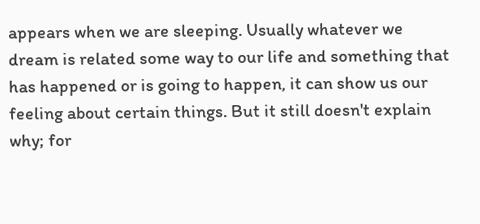appears when we are sleeping. Usually whatever we dream is related some way to our life and something that has happened or is going to happen, it can show us our feeling about certain things. But it still doesn't explain why; for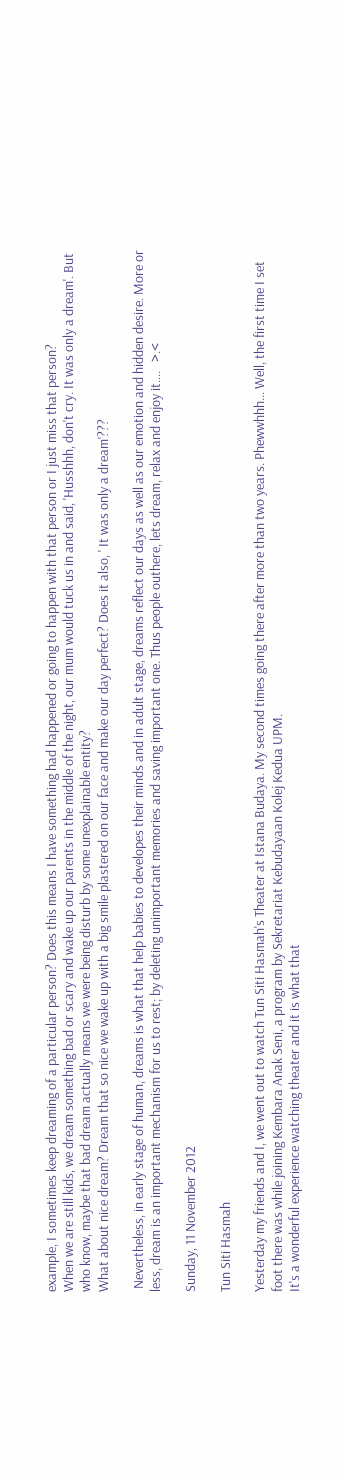example, I sometimes keep dreaming of a particular person? Does this means I have something had happened or going to happen with that person or I just miss that person?
When we are still kids, we dream something bad or scary and wake up our parents in the middle of the night, our mum would tuck us in and said, 'Husshhh, don't cry. It was only a dream'. But who know, maybe that bad dream actually means we were being disturb by some unexplainable entity?
What about nice dream? Dream that so nice we wake up with a big smile plastered on our face and make our day perfect? Does it also, ' It was only a dream'???

 Nevertheless, in early stage of human, dreams is what that help babies to developes their minds and in adult stage, dreams reflect our days as well as our emotion and hidden desire. More or less, dream is an important mechanism for us to rest; by deleting unimportant memories and saving important one. Thus people outhere, lets dream, relax and enjoy it....   >.<

Sunday, 11 November 2012

Tun Siti Hasmah

Yesterday my friends and I, we went out to watch Tun Siti Hasmah's Theater at Istana Budaya. My second times going there after more than two years. Phewwhhh... Well, the first time I set foot there was while joining Kembara Anak Seni, a program by Sekretariat Kebudayaan Kolej Kedua UPM.
It's a wonderful experience watching theater and it is what that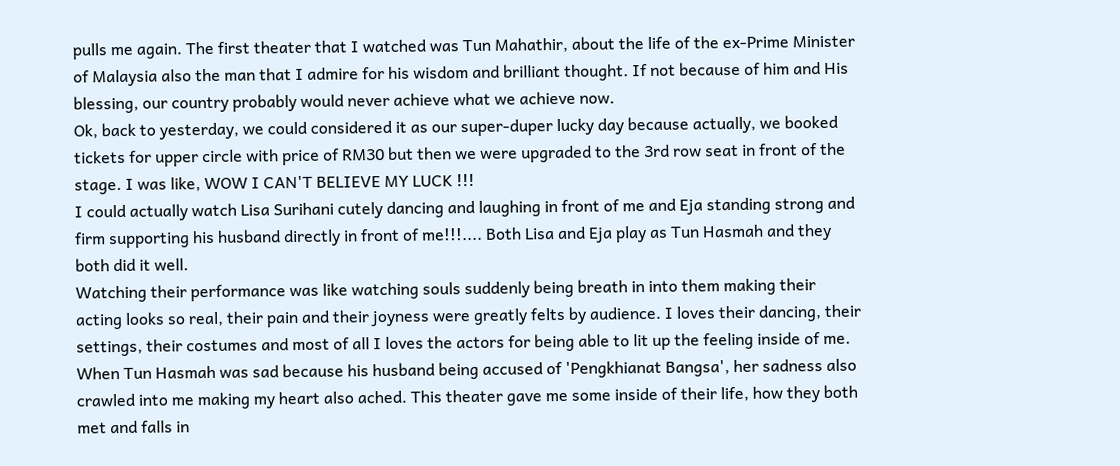pulls me again. The first theater that I watched was Tun Mahathir, about the life of the ex-Prime Minister of Malaysia also the man that I admire for his wisdom and brilliant thought. If not because of him and His blessing, our country probably would never achieve what we achieve now.
Ok, back to yesterday, we could considered it as our super-duper lucky day because actually, we booked tickets for upper circle with price of RM30 but then we were upgraded to the 3rd row seat in front of the stage. I was like, WOW I CAN'T BELIEVE MY LUCK !!!
I could actually watch Lisa Surihani cutely dancing and laughing in front of me and Eja standing strong and firm supporting his husband directly in front of me!!!.... Both Lisa and Eja play as Tun Hasmah and they both did it well.
Watching their performance was like watching souls suddenly being breath in into them making their acting looks so real, their pain and their joyness were greatly felts by audience. I loves their dancing, their settings, their costumes and most of all I loves the actors for being able to lit up the feeling inside of me. When Tun Hasmah was sad because his husband being accused of 'Pengkhianat Bangsa', her sadness also crawled into me making my heart also ached. This theater gave me some inside of their life, how they both met and falls in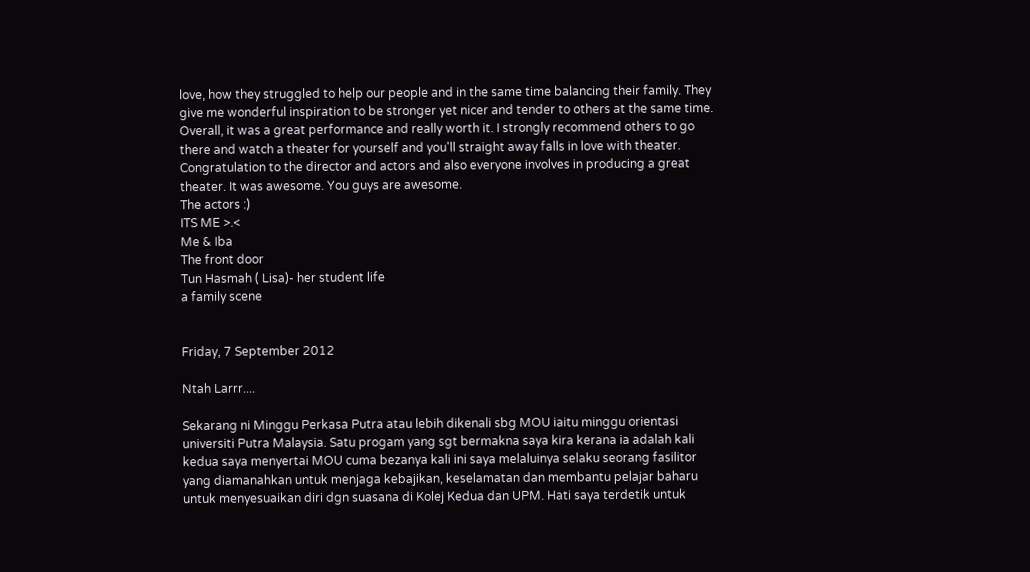love, how they struggled to help our people and in the same time balancing their family. They give me wonderful inspiration to be stronger yet nicer and tender to others at the same time. Overall, it was a great performance and really worth it. I strongly recommend others to go there and watch a theater for yourself and you'll straight away falls in love with theater. Congratulation to the director and actors and also everyone involves in producing a great theater. It was awesome. You guys are awesome.
The actors :)
ITS ME >.<
Me & Iba
The front door
Tun Hasmah ( Lisa)- her student life
a family scene


Friday, 7 September 2012

Ntah Larrr....

Sekarang ni Minggu Perkasa Putra atau lebih dikenali sbg MOU iaitu minggu orientasi universiti Putra Malaysia. Satu progam yang sgt bermakna saya kira kerana ia adalah kali kedua saya menyertai MOU cuma bezanya kali ini saya melaluinya selaku seorang fasilitor yang diamanahkan untuk menjaga kebajikan, keselamatan dan membantu pelajar baharu untuk menyesuaikan diri dgn suasana di Kolej Kedua dan UPM. Hati saya terdetik untuk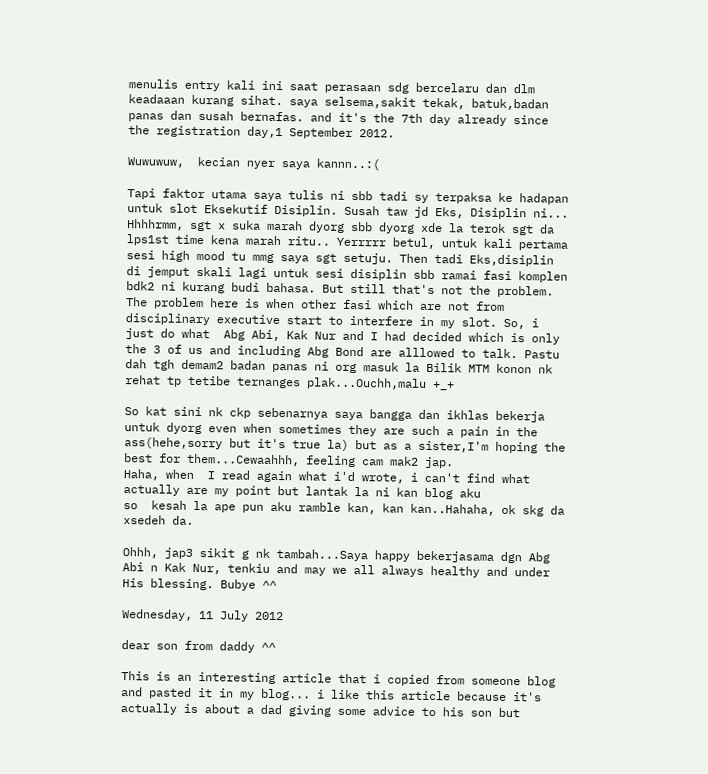menulis entry kali ini saat perasaan sdg bercelaru dan dlm keadaaan kurang sihat. saya selsema,sakit tekak, batuk,badan panas dan susah bernafas. and it's the 7th day already since the registration day,1 September 2012.

Wuwuwuw,  kecian nyer saya kannn..:(

Tapi faktor utama saya tulis ni sbb tadi sy terpaksa ke hadapan untuk slot Eksekutif Disiplin. Susah taw jd Eks, Disiplin ni... Hhhhrmm, sgt x suka marah dyorg sbb dyorg xde la terok sgt da lps1st time kena marah ritu.. Yerrrrr betul, untuk kali pertama sesi high mood tu mmg saya sgt setuju. Then tadi Eks,disiplin di jemput skali lagi untuk sesi disiplin sbb ramai fasi komplen bdk2 ni kurang budi bahasa. But still that's not the problem. The problem here is when other fasi which are not from disciplinary executive start to interfere in my slot. So, i just do what  Abg Abi, Kak Nur and I had decided which is only the 3 of us and including Abg Bond are alllowed to talk. Pastu dah tgh demam2 badan panas ni org masuk la Bilik MTM konon nk rehat tp tetibe ternanges plak...Ouchh,malu +_+

So kat sini nk ckp sebenarnya saya bangga dan ikhlas bekerja untuk dyorg even when sometimes they are such a pain in the ass(hehe,sorry but it's true la) but as a sister,I'm hoping the best for them...Cewaahhh, feeling cam mak2 jap.
Haha, when  I read again what i'd wrote, i can't find what actually are my point but lantak la ni kan blog aku
so  kesah la ape pun aku ramble kan, kan kan..Hahaha, ok skg da xsedeh da.

Ohhh, jap3 sikit g nk tambah...Saya happy bekerjasama dgn Abg Abi n Kak Nur, tenkiu and may we all always healthy and under His blessing. Bubye ^^

Wednesday, 11 July 2012

dear son from daddy ^^

This is an interesting article that i copied from someone blog and pasted it in my blog... i like this article because it's actually is about a dad giving some advice to his son but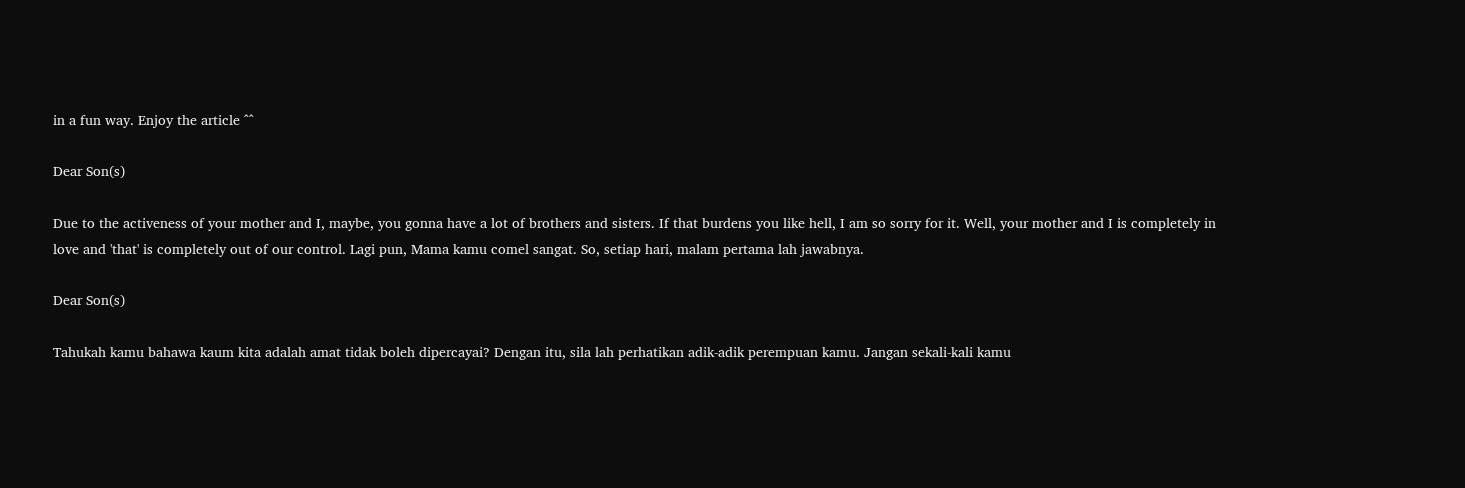in a fun way. Enjoy the article ^^

Dear Son(s)

Due to the activeness of your mother and I, maybe, you gonna have a lot of brothers and sisters. If that burdens you like hell, I am so sorry for it. Well, your mother and I is completely in love and 'that' is completely out of our control. Lagi pun, Mama kamu comel sangat. So, setiap hari, malam pertama lah jawabnya.

Dear Son(s)

Tahukah kamu bahawa kaum kita adalah amat tidak boleh dipercayai? Dengan itu, sila lah perhatikan adik-adik perempuan kamu. Jangan sekali-kali kamu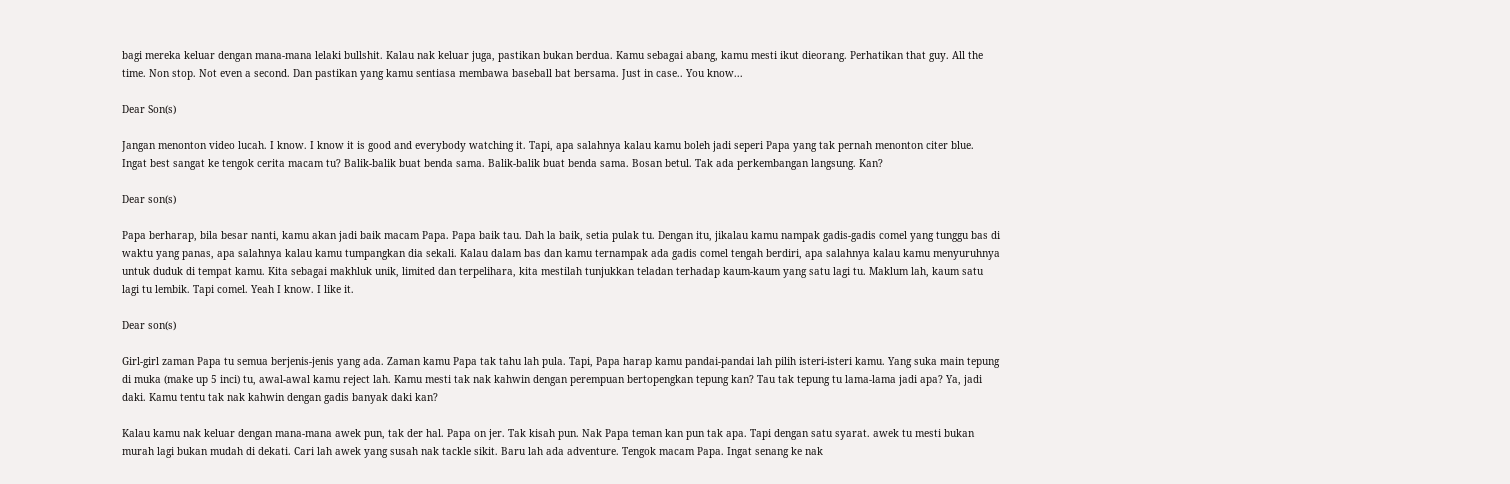bagi mereka keluar dengan mana-mana lelaki bullshit. Kalau nak keluar juga, pastikan bukan berdua. Kamu sebagai abang, kamu mesti ikut dieorang. Perhatikan that guy. All the time. Non stop. Not even a second. Dan pastikan yang kamu sentiasa membawa baseball bat bersama. Just in case.. You know...

Dear Son(s)

Jangan menonton video lucah. I know. I know it is good and everybody watching it. Tapi, apa salahnya kalau kamu boleh jadi seperi Papa yang tak pernah menonton citer blue. Ingat best sangat ke tengok cerita macam tu? Balik-balik buat benda sama. Balik-balik buat benda sama. Bosan betul. Tak ada perkembangan langsung. Kan?

Dear son(s)

Papa berharap, bila besar nanti, kamu akan jadi baik macam Papa. Papa baik tau. Dah la baik, setia pulak tu. Dengan itu, jikalau kamu nampak gadis-gadis comel yang tunggu bas di waktu yang panas, apa salahnya kalau kamu tumpangkan dia sekali. Kalau dalam bas dan kamu ternampak ada gadis comel tengah berdiri, apa salahnya kalau kamu menyuruhnya untuk duduk di tempat kamu. Kita sebagai makhluk unik, limited dan terpelihara, kita mestilah tunjukkan teladan terhadap kaum-kaum yang satu lagi tu. Maklum lah, kaum satu lagi tu lembik. Tapi comel. Yeah I know. I like it.

Dear son(s)

Girl-girl zaman Papa tu semua berjenis-jenis yang ada. Zaman kamu Papa tak tahu lah pula. Tapi, Papa harap kamu pandai-pandai lah pilih isteri-isteri kamu. Yang suka main tepung di muka (make up 5 inci) tu, awal-awal kamu reject lah. Kamu mesti tak nak kahwin dengan perempuan bertopengkan tepung kan? Tau tak tepung tu lama-lama jadi apa? Ya, jadi daki. Kamu tentu tak nak kahwin dengan gadis banyak daki kan?

Kalau kamu nak keluar dengan mana-mana awek pun, tak der hal. Papa on jer. Tak kisah pun. Nak Papa teman kan pun tak apa. Tapi dengan satu syarat. awek tu mesti bukan murah lagi bukan mudah di dekati. Cari lah awek yang susah nak tackle sikit. Baru lah ada adventure. Tengok macam Papa. Ingat senang ke nak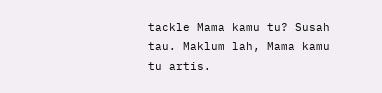tackle Mama kamu tu? Susah tau. Maklum lah, Mama kamu tu artis.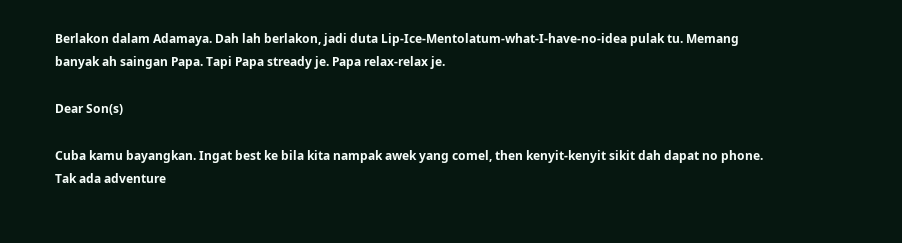Berlakon dalam Adamaya. Dah lah berlakon, jadi duta Lip-Ice-Mentolatum-what-I-have-no-idea pulak tu. Memang banyak ah saingan Papa. Tapi Papa stready je. Papa relax-relax je.

Dear Son(s)

Cuba kamu bayangkan. Ingat best ke bila kita nampak awek yang comel, then kenyit-kenyit sikit dah dapat no phone. Tak ada adventure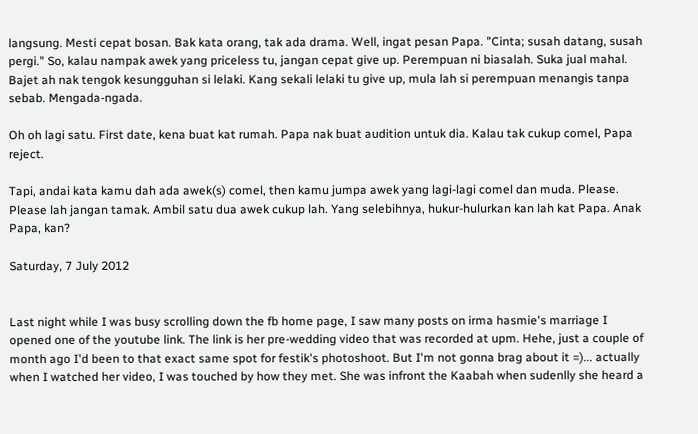langsung. Mesti cepat bosan. Bak kata orang, tak ada drama. Well, ingat pesan Papa. "Cinta; susah datang, susah pergi." So, kalau nampak awek yang priceless tu, jangan cepat give up. Perempuan ni biasalah. Suka jual mahal. Bajet ah nak tengok kesungguhan si lelaki. Kang sekali lelaki tu give up, mula lah si perempuan menangis tanpa sebab. Mengada-ngada.

Oh oh lagi satu. First date, kena buat kat rumah. Papa nak buat audition untuk dia. Kalau tak cukup comel, Papa reject.

Tapi, andai kata kamu dah ada awek(s) comel, then kamu jumpa awek yang lagi-lagi comel dan muda. Please. Please lah jangan tamak. Ambil satu dua awek cukup lah. Yang selebihnya, hukur-hulurkan kan lah kat Papa. Anak Papa, kan?

Saturday, 7 July 2012


Last night while I was busy scrolling down the fb home page, I saw many posts on irma hasmie's marriage I opened one of the youtube link. The link is her pre-wedding video that was recorded at upm. Hehe, just a couple of month ago I'd been to that exact same spot for festik's photoshoot. But I'm not gonna brag about it =)... actually when I watched her video, I was touched by how they met. She was infront the Kaabah when sudenlly she heard a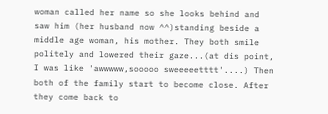woman called her name so she looks behind and saw him (her husband now ^^)standing beside a middle age woman, his mother. They both smile politely and lowered their gaze...(at dis point, I was like 'awwwww,sooooo sweeeeetttt'....) Then both of the family start to become close. After they come back to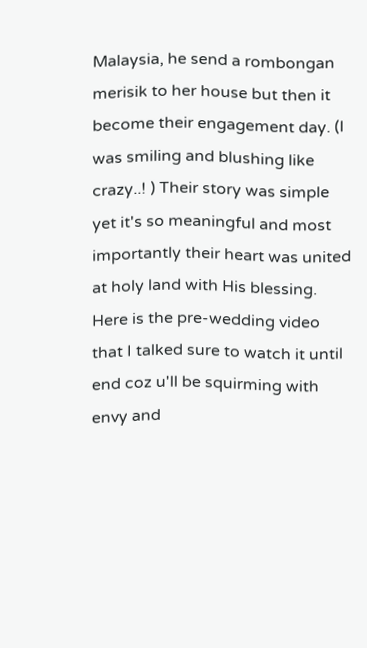Malaysia, he send a rombongan merisik to her house but then it become their engagement day. (I was smiling and blushing like crazy..! ) Their story was simple yet it's so meaningful and most importantly their heart was united at holy land with His blessing. Here is the pre-wedding video that I talked sure to watch it until end coz u'll be squirming with envy and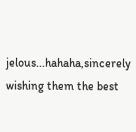jelous...hahaha,sincerely wishing them the best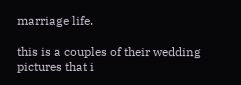marriage life.

this is a couples of their wedding pictures that i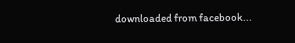downloaded from facebook...